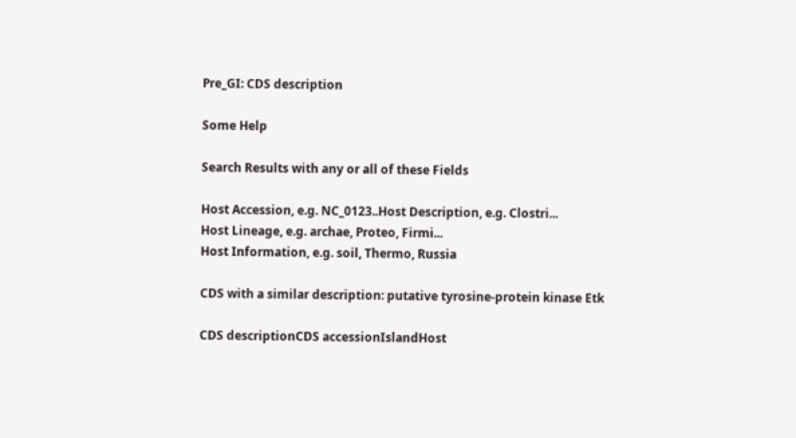Pre_GI: CDS description

Some Help

Search Results with any or all of these Fields

Host Accession, e.g. NC_0123..Host Description, e.g. Clostri...
Host Lineage, e.g. archae, Proteo, Firmi...
Host Information, e.g. soil, Thermo, Russia

CDS with a similar description: putative tyrosine-protein kinase Etk

CDS descriptionCDS accessionIslandHost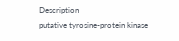Description
putative tyrosine-protein kinase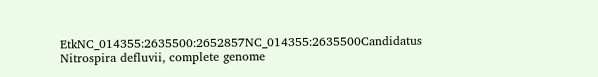EtkNC_014355:2635500:2652857NC_014355:2635500Candidatus Nitrospira defluvii, complete genome